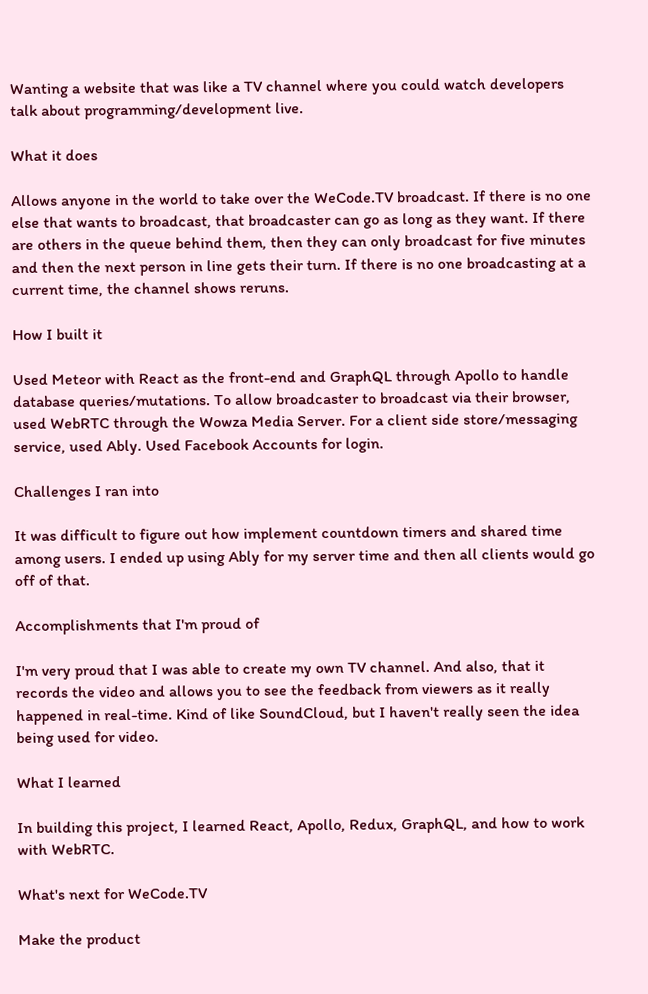Wanting a website that was like a TV channel where you could watch developers talk about programming/development live.

What it does

Allows anyone in the world to take over the WeCode.TV broadcast. If there is no one else that wants to broadcast, that broadcaster can go as long as they want. If there are others in the queue behind them, then they can only broadcast for five minutes and then the next person in line gets their turn. If there is no one broadcasting at a current time, the channel shows reruns.

How I built it

Used Meteor with React as the front-end and GraphQL through Apollo to handle database queries/mutations. To allow broadcaster to broadcast via their browser, used WebRTC through the Wowza Media Server. For a client side store/messaging service, used Ably. Used Facebook Accounts for login.

Challenges I ran into

It was difficult to figure out how implement countdown timers and shared time among users. I ended up using Ably for my server time and then all clients would go off of that.

Accomplishments that I'm proud of

I'm very proud that I was able to create my own TV channel. And also, that it records the video and allows you to see the feedback from viewers as it really happened in real-time. Kind of like SoundCloud, but I haven't really seen the idea being used for video.

What I learned

In building this project, I learned React, Apollo, Redux, GraphQL, and how to work with WebRTC.

What's next for WeCode.TV

Make the product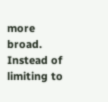more broad. Instead of limiting to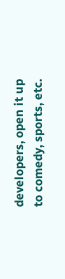developers, open it up to comedy, sports, etc.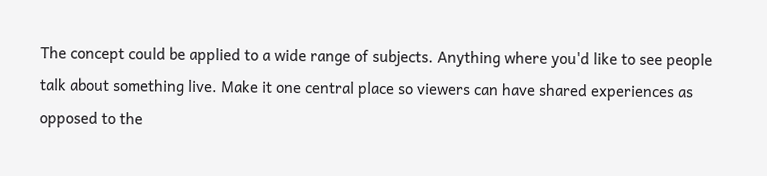The concept could be applied to a wide range of subjects. Anything where you'd like to see people talk about something live. Make it one central place so viewers can have shared experiences as opposed to the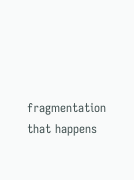fragmentation that happens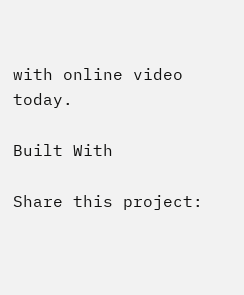with online video today.

Built With

Share this project: